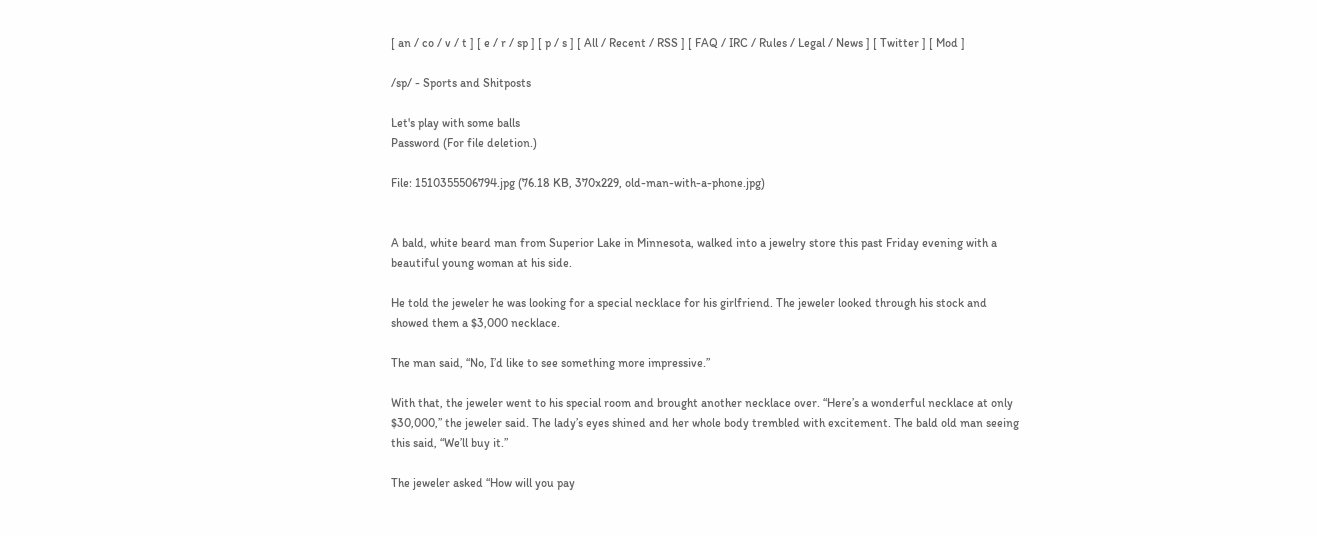[ an / co / v / t ] [ e / r / sp ] [ p / s ] [ All / Recent / RSS ] [ FAQ / IRC / Rules / Legal / News ] [ Twitter ] [ Mod ]

/sp/ - Sports and Shitposts

Let's play with some balls
Password (For file deletion.)

File: 1510355506794.jpg (76.18 KB, 370x229, old-man-with-a-phone.jpg)


A bald, white beard man from Superior Lake in Minnesota, walked into a jewelry store this past Friday evening with a beautiful young woman at his side.

He told the jeweler he was looking for a special necklace for his girlfriend. The jeweler looked through his stock and showed them a $3,000 necklace.

The man said, “No, I’d like to see something more impressive.”

With that, the jeweler went to his special room and brought another necklace over. “Here’s a wonderful necklace at only $30,000,” the jeweler said. The lady’s eyes shined and her whole body trembled with excitement. The bald old man seeing this said, “We’ll buy it.”

The jeweler asked “How will you pay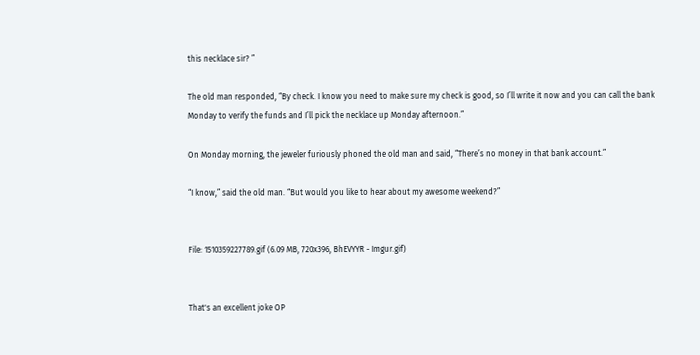this necklace sir? ”

The old man responded, “By check. I know you need to make sure my check is good, so I’ll write it now and you can call the bank Monday to verify the funds and I’ll pick the necklace up Monday afternoon.”

On Monday morning, the jeweler furiously phoned the old man and said, “There’s no money in that bank account.”

“I know,” said the old man. “But would you like to hear about my awesome weekend?”


File: 1510359227789.gif (6.09 MB, 720x396, BhEVYYR - Imgur.gif)


That's an excellent joke OP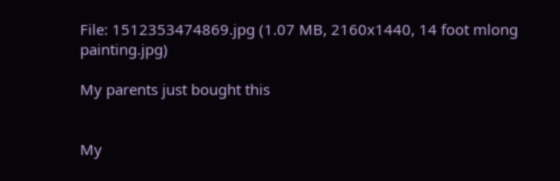File: 1512353474869.jpg (1.07 MB, 2160x1440, 14 foot mlong painting.jpg)

My parents just bought this


My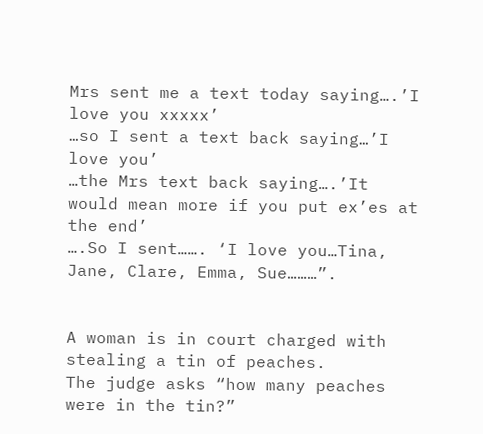Mrs sent me a text today saying….’I love you xxxxx’
…so I sent a text back saying…’I love you’
…the Mrs text back saying….’It would mean more if you put ex’es at the end’
….So I sent……. ‘I love you…Tina, Jane, Clare, Emma, Sue………”.


A woman is in court charged with stealing a tin of peaches.
The judge asks “how many peaches were in the tin?”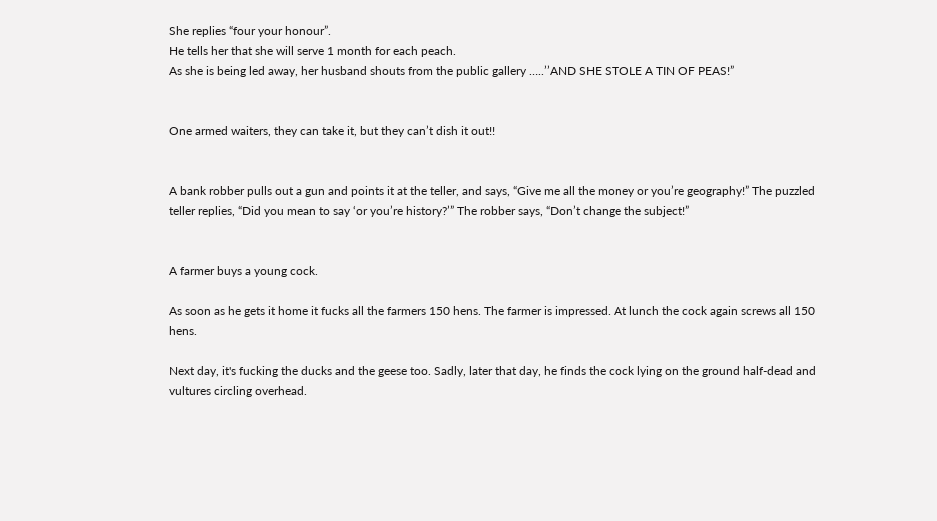She replies “four your honour”.
He tells her that she will serve 1 month for each peach.
As she is being led away, her husband shouts from the public gallery …..’’AND SHE STOLE A TIN OF PEAS!”


One armed waiters, they can take it, but they can’t dish it out!!


A bank robber pulls out a gun and points it at the teller, and says, “Give me all the money or you’re geography!” The puzzled teller replies, “Did you mean to say ‘or you’re history?’” The robber says, “Don’t change the subject!”


A farmer buys a young cock.

As soon as he gets it home it fucks all the farmers 150 hens. The farmer is impressed. At lunch the cock again screws all 150 hens.

Next day, it's fucking the ducks and the geese too. Sadly, later that day, he finds the cock lying on the ground half-dead and vultures circling overhead.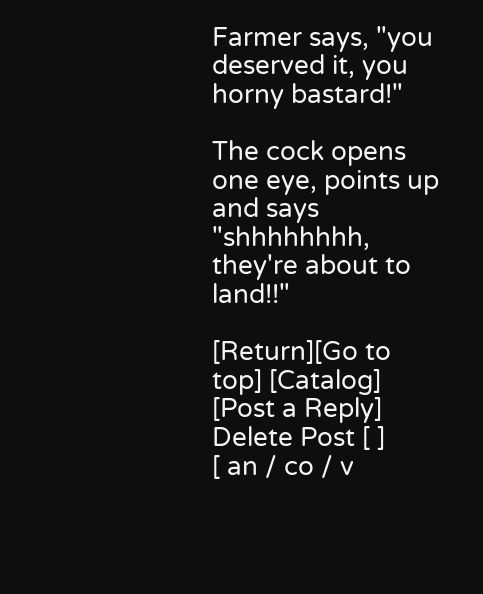Farmer says, "you deserved it, you horny bastard!"

The cock opens one eye, points up and says "shhhhhhhh, they're about to land!!"

[Return][Go to top] [Catalog] [Post a Reply]
Delete Post [ ]
[ an / co / v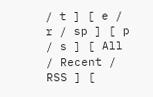/ t ] [ e / r / sp ] [ p / s ] [ All / Recent / RSS ] [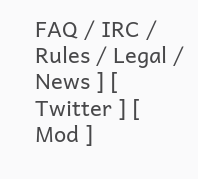FAQ / IRC / Rules / Legal / News ] [ Twitter ] [ Mod ]